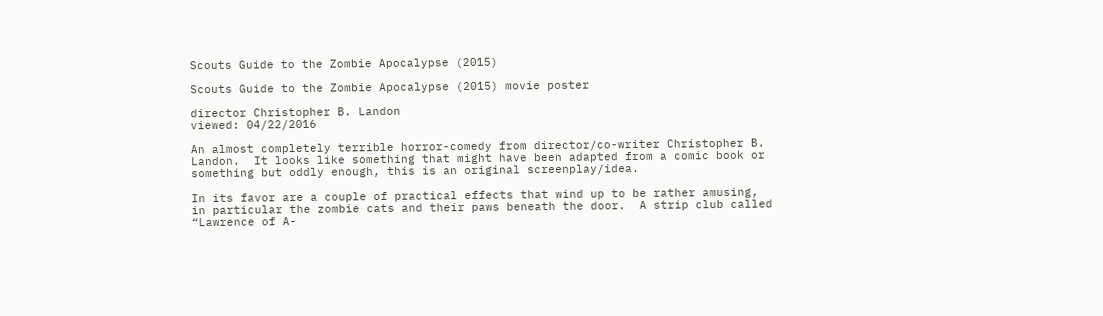Scouts Guide to the Zombie Apocalypse (2015)

Scouts Guide to the Zombie Apocalypse (2015) movie poster

director Christopher B. Landon
viewed: 04/22/2016

An almost completely terrible horror-comedy from director/co-writer Christopher B. Landon.  It looks like something that might have been adapted from a comic book or something but oddly enough, this is an original screenplay/idea.

In its favor are a couple of practical effects that wind up to be rather amusing, in particular the zombie cats and their paws beneath the door.  A strip club called “Lawrence of A-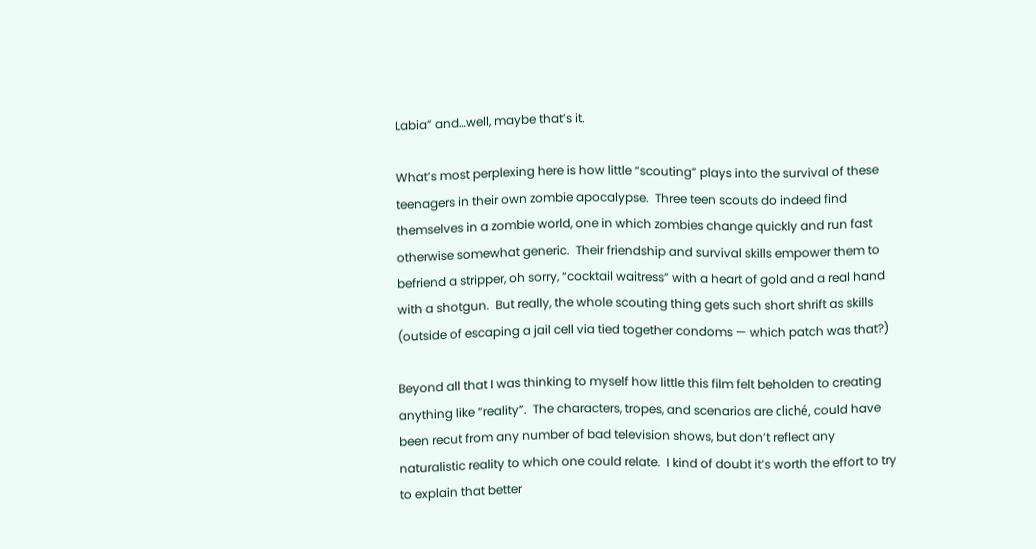Labia” and…well, maybe that’s it.

What’s most perplexing here is how little “scouting” plays into the survival of these teenagers in their own zombie apocalypse.  Three teen scouts do indeed find themselves in a zombie world, one in which zombies change quickly and run fast otherwise somewhat generic.  Their friendship and survival skills empower them to befriend a stripper, oh sorry, “cocktail waitress” with a heart of gold and a real hand with a shotgun.  But really, the whole scouting thing gets such short shrift as skills (outside of escaping a jail cell via tied together condoms — which patch was that?)

Beyond all that I was thinking to myself how little this film felt beholden to creating anything like “reality”.  The characters, tropes, and scenarios are cliché, could have been recut from any number of bad television shows, but don’t reflect any naturalistic reality to which one could relate.  I kind of doubt it’s worth the effort to try to explain that better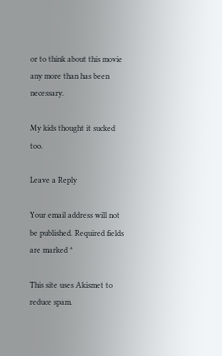or to think about this movie any more than has been necessary.

My kids thought it sucked too.

Leave a Reply

Your email address will not be published. Required fields are marked *

This site uses Akismet to reduce spam.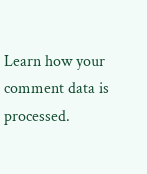Learn how your comment data is processed.